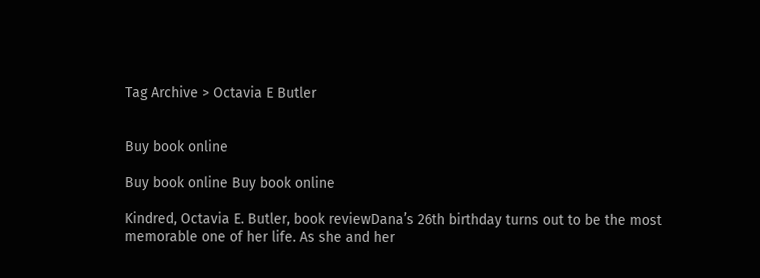Tag Archive > Octavia E Butler


Buy book online

Buy book online Buy book online

Kindred, Octavia E. Butler, book reviewDana’s 26th birthday turns out to be the most memorable one of her life. As she and her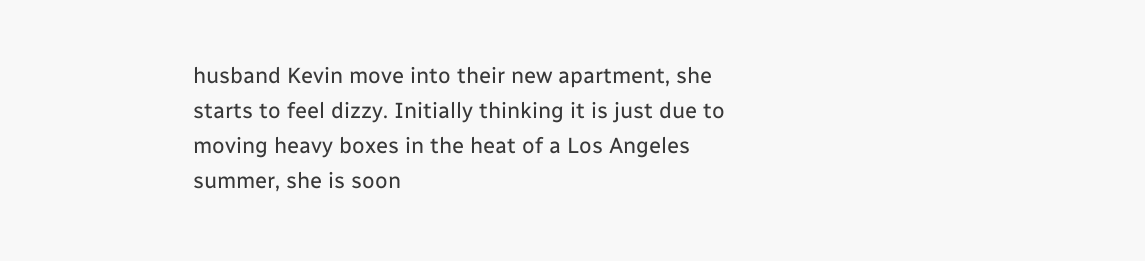husband Kevin move into their new apartment, she starts to feel dizzy. Initially thinking it is just due to moving heavy boxes in the heat of a Los Angeles summer, she is soon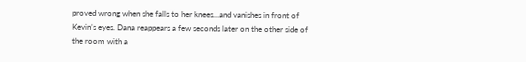proved wrong when she falls to her knees…and vanishes in front of Kevin’s eyes. Dana reappears a few seconds later on the other side of the room with a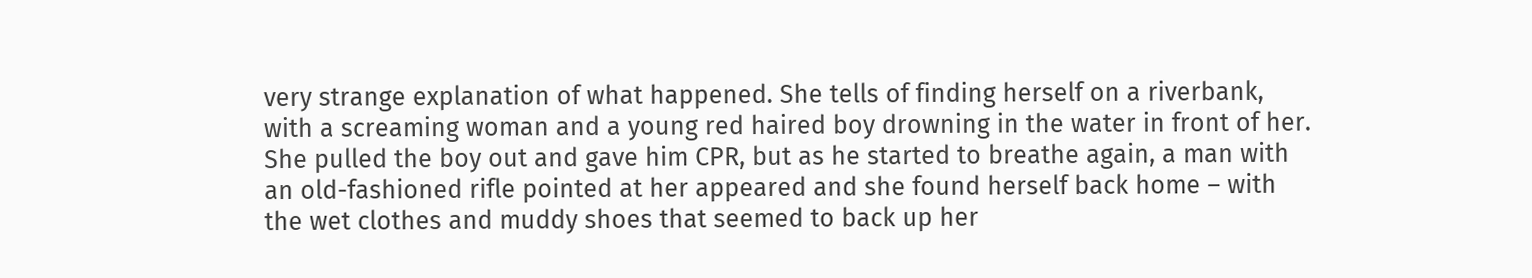very strange explanation of what happened. She tells of finding herself on a riverbank, with a screaming woman and a young red haired boy drowning in the water in front of her. She pulled the boy out and gave him CPR, but as he started to breathe again, a man with an old-fashioned rifle pointed at her appeared and she found herself back home – with the wet clothes and muddy shoes that seemed to back up her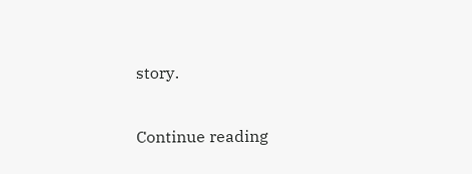story.

Continue reading